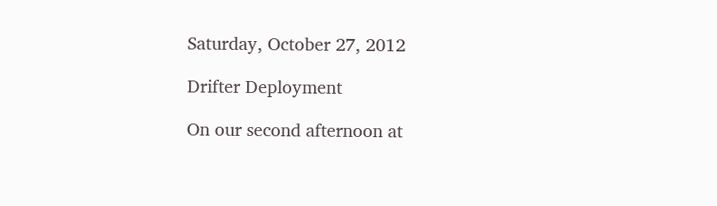Saturday, October 27, 2012

Drifter Deployment

On our second afternoon at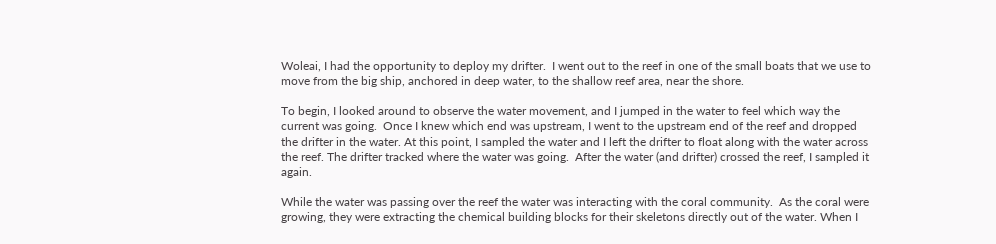Woleai, I had the opportunity to deploy my drifter.  I went out to the reef in one of the small boats that we use to move from the big ship, anchored in deep water, to the shallow reef area, near the shore.

To begin, I looked around to observe the water movement, and I jumped in the water to feel which way the current was going.  Once I knew which end was upstream, I went to the upstream end of the reef and dropped the drifter in the water. At this point, I sampled the water and I left the drifter to float along with the water across the reef. The drifter tracked where the water was going.  After the water (and drifter) crossed the reef, I sampled it again.

While the water was passing over the reef the water was interacting with the coral community.  As the coral were growing, they were extracting the chemical building blocks for their skeletons directly out of the water. When I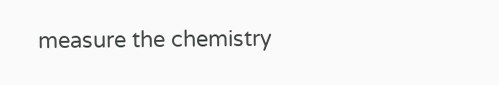measure the chemistry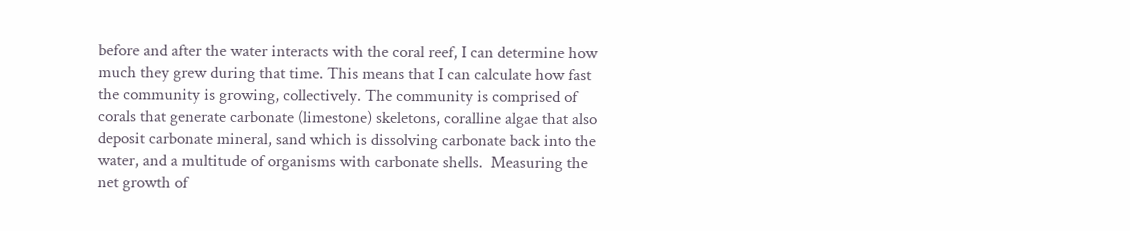before and after the water interacts with the coral reef, I can determine how much they grew during that time. This means that I can calculate how fast the community is growing, collectively. The community is comprised of corals that generate carbonate (limestone) skeletons, coralline algae that also deposit carbonate mineral, sand which is dissolving carbonate back into the water, and a multitude of organisms with carbonate shells.  Measuring the net growth of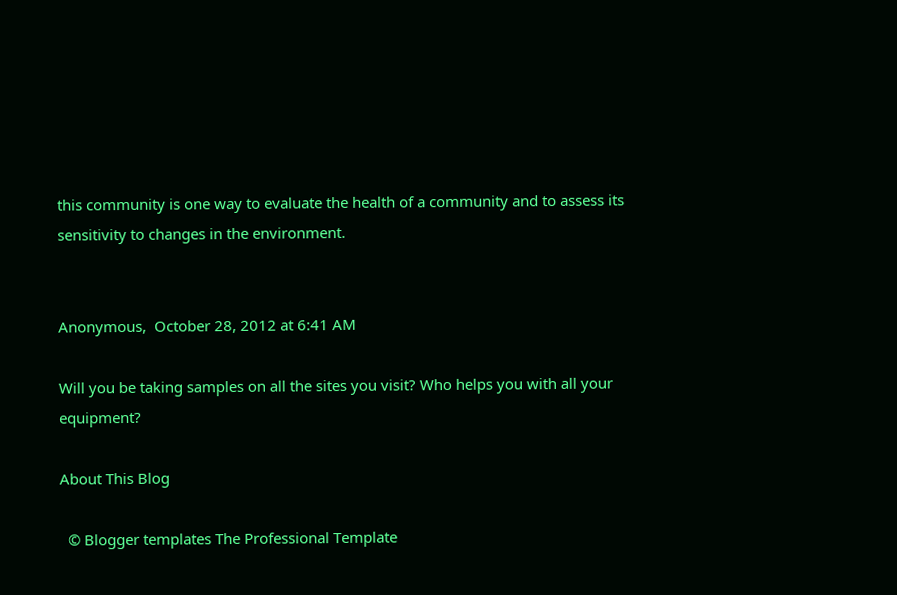this community is one way to evaluate the health of a community and to assess its sensitivity to changes in the environment.


Anonymous,  October 28, 2012 at 6:41 AM

Will you be taking samples on all the sites you visit? Who helps you with all your equipment?

About This Blog

  © Blogger templates The Professional Template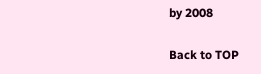by 2008

Back to TOP